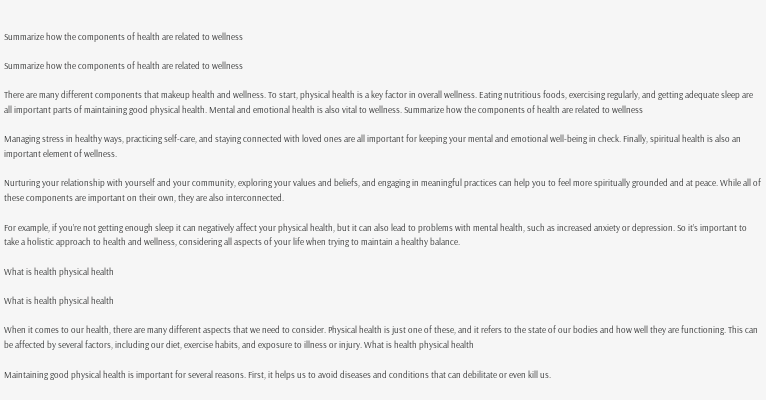Summarize how the components of health are related to wellness

Summarize how the components of health are related to wellness

There are many different components that makeup health and wellness. To start, physical health is a key factor in overall wellness. Eating nutritious foods, exercising regularly, and getting adequate sleep are all important parts of maintaining good physical health. Mental and emotional health is also vital to wellness. Summarize how the components of health are related to wellness

Managing stress in healthy ways, practicing self-care, and staying connected with loved ones are all important for keeping your mental and emotional well-being in check. Finally, spiritual health is also an important element of wellness.

Nurturing your relationship with yourself and your community, exploring your values and beliefs, and engaging in meaningful practices can help you to feel more spiritually grounded and at peace. While all of these components are important on their own, they are also interconnected.

For example, if you’re not getting enough sleep it can negatively affect your physical health, but it can also lead to problems with mental health, such as increased anxiety or depression. So it’s important to take a holistic approach to health and wellness, considering all aspects of your life when trying to maintain a healthy balance.

What is health physical health

What is health physical health

When it comes to our health, there are many different aspects that we need to consider. Physical health is just one of these, and it refers to the state of our bodies and how well they are functioning. This can be affected by several factors, including our diet, exercise habits, and exposure to illness or injury. What is health physical health

Maintaining good physical health is important for several reasons. First, it helps us to avoid diseases and conditions that can debilitate or even kill us.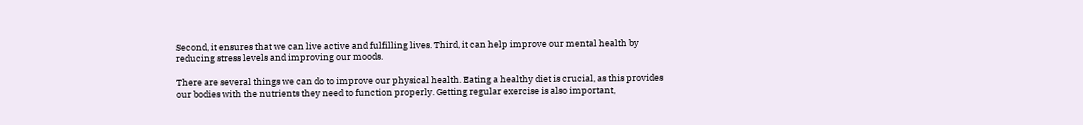Second, it ensures that we can live active and fulfilling lives. Third, it can help improve our mental health by reducing stress levels and improving our moods.

There are several things we can do to improve our physical health. Eating a healthy diet is crucial, as this provides our bodies with the nutrients they need to function properly. Getting regular exercise is also important,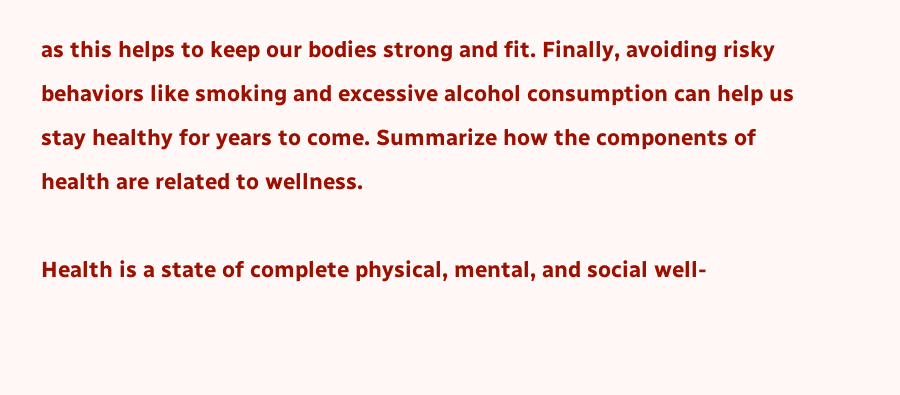as this helps to keep our bodies strong and fit. Finally, avoiding risky behaviors like smoking and excessive alcohol consumption can help us stay healthy for years to come. Summarize how the components of health are related to wellness.

Health is a state of complete physical, mental, and social well-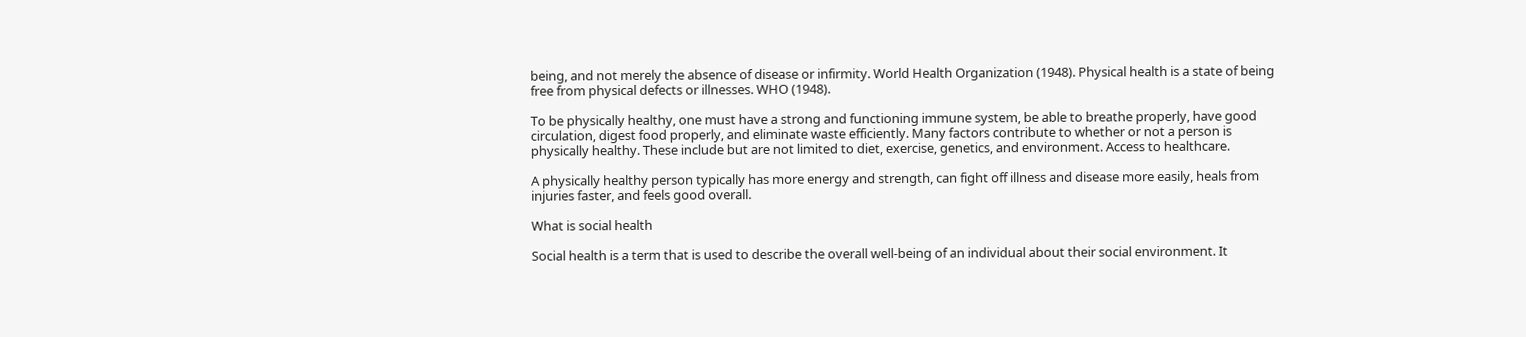being, and not merely the absence of disease or infirmity. World Health Organization (1948). Physical health is a state of being free from physical defects or illnesses. WHO (1948).

To be physically healthy, one must have a strong and functioning immune system, be able to breathe properly, have good circulation, digest food properly, and eliminate waste efficiently. Many factors contribute to whether or not a person is physically healthy. These include but are not limited to diet, exercise, genetics, and environment. Access to healthcare.

A physically healthy person typically has more energy and strength, can fight off illness and disease more easily, heals from injuries faster, and feels good overall.

What is social health

Social health is a term that is used to describe the overall well-being of an individual about their social environment. It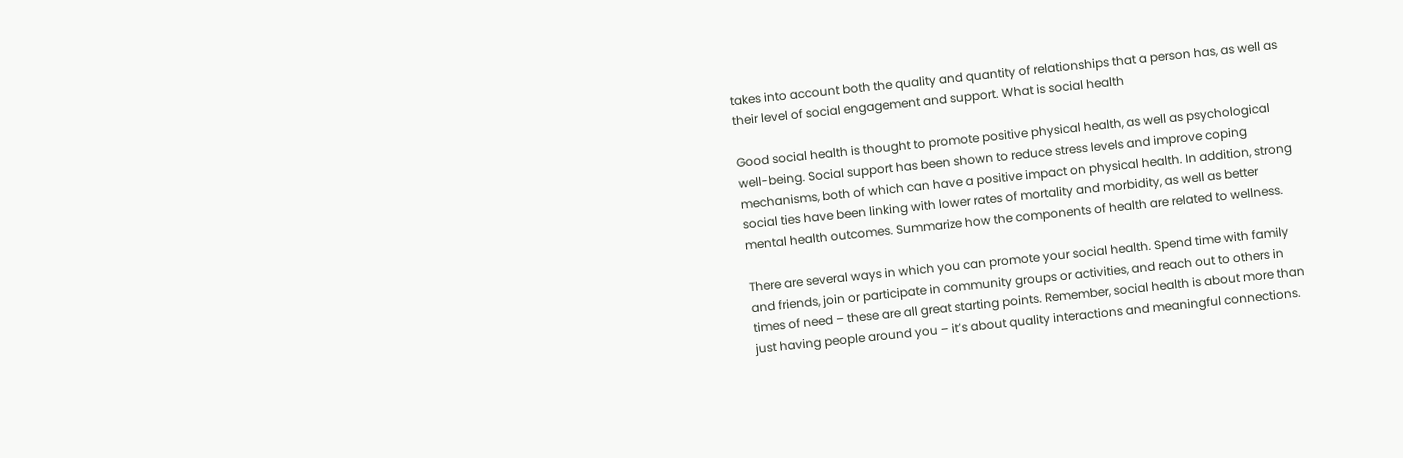takes into account both the quality and quantity of relationships that a person has, as well as their level of social engagement and support. What is social health

Good social health is thought to promote positive physical health, as well as psychological well-being. Social support has been shown to reduce stress levels and improve coping mechanisms, both of which can have a positive impact on physical health. In addition, strong social ties have been linking with lower rates of mortality and morbidity, as well as better mental health outcomes. Summarize how the components of health are related to wellness.

There are several ways in which you can promote your social health. Spend time with family and friends, join or participate in community groups or activities, and reach out to others in times of need – these are all great starting points. Remember, social health is about more than just having people around you – it’s about quality interactions and meaningful connections.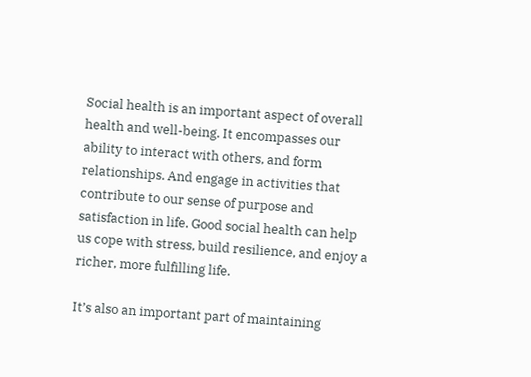Social health is an important aspect of overall health and well-being. It encompasses our ability to interact with others, and form relationships. And engage in activities that contribute to our sense of purpose and satisfaction in life. Good social health can help us cope with stress, build resilience, and enjoy a richer, more fulfilling life.

It’s also an important part of maintaining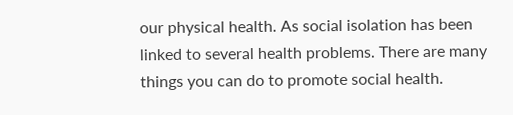our physical health. As social isolation has been linked to several health problems. There are many things you can do to promote social health.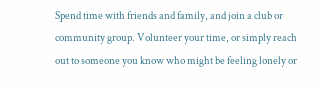Spend time with friends and family, and join a club or community group. Volunteer your time, or simply reach out to someone you know who might be feeling lonely or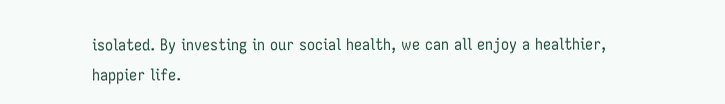isolated. By investing in our social health, we can all enjoy a healthier, happier life.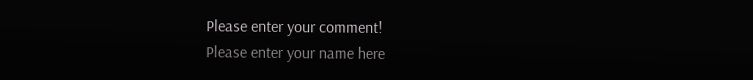Please enter your comment!
Please enter your name here